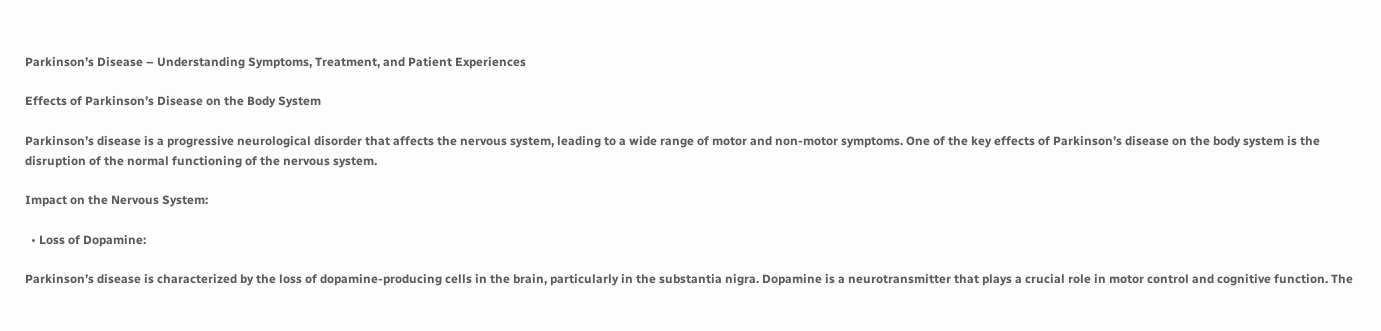Parkinson’s Disease – Understanding Symptoms, Treatment, and Patient Experiences

Effects of Parkinson’s Disease on the Body System

Parkinson’s disease is a progressive neurological disorder that affects the nervous system, leading to a wide range of motor and non-motor symptoms. One of the key effects of Parkinson’s disease on the body system is the disruption of the normal functioning of the nervous system.

Impact on the Nervous System:

  • Loss of Dopamine:

Parkinson’s disease is characterized by the loss of dopamine-producing cells in the brain, particularly in the substantia nigra. Dopamine is a neurotransmitter that plays a crucial role in motor control and cognitive function. The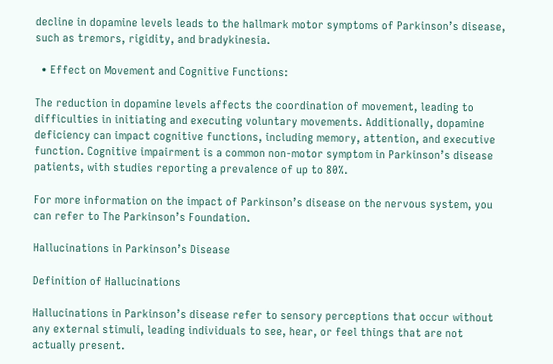decline in dopamine levels leads to the hallmark motor symptoms of Parkinson’s disease, such as tremors, rigidity, and bradykinesia.

  • Effect on Movement and Cognitive Functions:

The reduction in dopamine levels affects the coordination of movement, leading to difficulties in initiating and executing voluntary movements. Additionally, dopamine deficiency can impact cognitive functions, including memory, attention, and executive function. Cognitive impairment is a common non-motor symptom in Parkinson’s disease patients, with studies reporting a prevalence of up to 80%.

For more information on the impact of Parkinson’s disease on the nervous system, you can refer to The Parkinson’s Foundation.

Hallucinations in Parkinson’s Disease

Definition of Hallucinations

Hallucinations in Parkinson’s disease refer to sensory perceptions that occur without any external stimuli, leading individuals to see, hear, or feel things that are not actually present.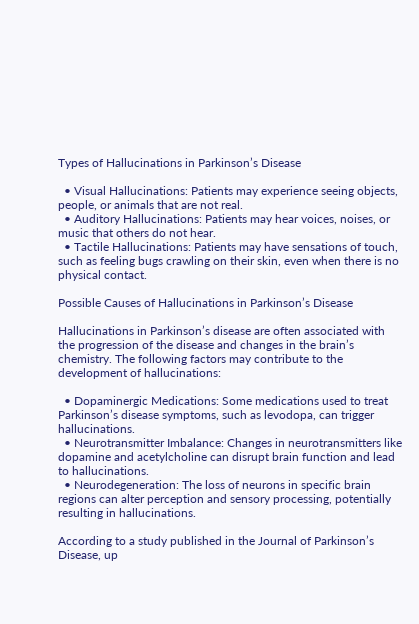Types of Hallucinations in Parkinson’s Disease

  • Visual Hallucinations: Patients may experience seeing objects, people, or animals that are not real.
  • Auditory Hallucinations: Patients may hear voices, noises, or music that others do not hear.
  • Tactile Hallucinations: Patients may have sensations of touch, such as feeling bugs crawling on their skin, even when there is no physical contact.

Possible Causes of Hallucinations in Parkinson’s Disease

Hallucinations in Parkinson’s disease are often associated with the progression of the disease and changes in the brain’s chemistry. The following factors may contribute to the development of hallucinations:

  • Dopaminergic Medications: Some medications used to treat Parkinson’s disease symptoms, such as levodopa, can trigger hallucinations.
  • Neurotransmitter Imbalance: Changes in neurotransmitters like dopamine and acetylcholine can disrupt brain function and lead to hallucinations.
  • Neurodegeneration: The loss of neurons in specific brain regions can alter perception and sensory processing, potentially resulting in hallucinations.

According to a study published in the Journal of Parkinson’s Disease, up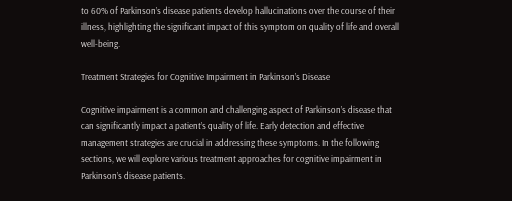to 60% of Parkinson’s disease patients develop hallucinations over the course of their illness, highlighting the significant impact of this symptom on quality of life and overall well-being.

Treatment Strategies for Cognitive Impairment in Parkinson’s Disease

Cognitive impairment is a common and challenging aspect of Parkinson’s disease that can significantly impact a patient’s quality of life. Early detection and effective management strategies are crucial in addressing these symptoms. In the following sections, we will explore various treatment approaches for cognitive impairment in Parkinson’s disease patients.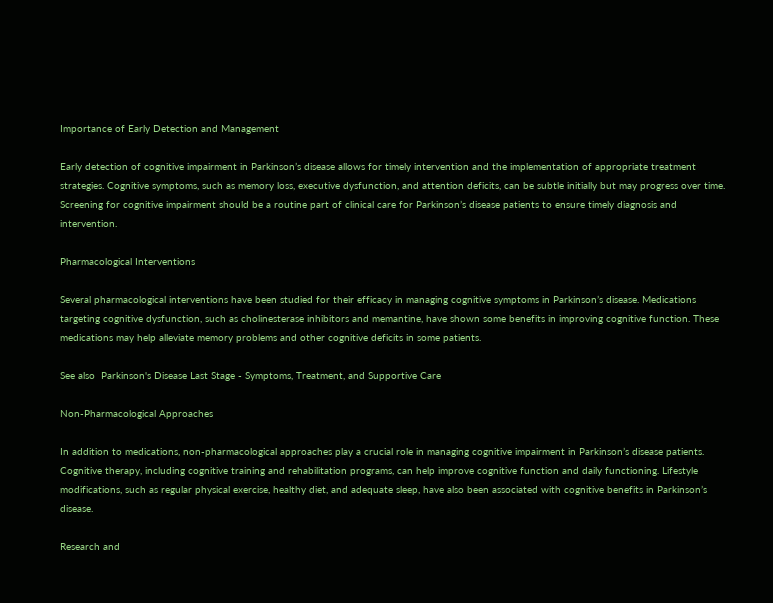Importance of Early Detection and Management

Early detection of cognitive impairment in Parkinson’s disease allows for timely intervention and the implementation of appropriate treatment strategies. Cognitive symptoms, such as memory loss, executive dysfunction, and attention deficits, can be subtle initially but may progress over time. Screening for cognitive impairment should be a routine part of clinical care for Parkinson’s disease patients to ensure timely diagnosis and intervention.

Pharmacological Interventions

Several pharmacological interventions have been studied for their efficacy in managing cognitive symptoms in Parkinson’s disease. Medications targeting cognitive dysfunction, such as cholinesterase inhibitors and memantine, have shown some benefits in improving cognitive function. These medications may help alleviate memory problems and other cognitive deficits in some patients.

See also  Parkinson's Disease Last Stage - Symptoms, Treatment, and Supportive Care

Non-Pharmacological Approaches

In addition to medications, non-pharmacological approaches play a crucial role in managing cognitive impairment in Parkinson’s disease patients. Cognitive therapy, including cognitive training and rehabilitation programs, can help improve cognitive function and daily functioning. Lifestyle modifications, such as regular physical exercise, healthy diet, and adequate sleep, have also been associated with cognitive benefits in Parkinson’s disease.

Research and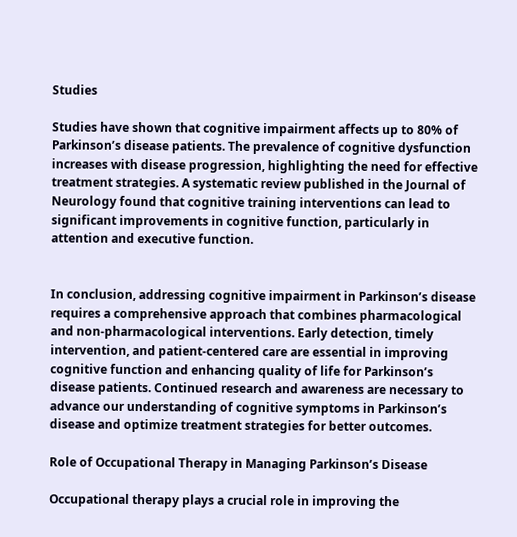Studies

Studies have shown that cognitive impairment affects up to 80% of Parkinson’s disease patients. The prevalence of cognitive dysfunction increases with disease progression, highlighting the need for effective treatment strategies. A systematic review published in the Journal of Neurology found that cognitive training interventions can lead to significant improvements in cognitive function, particularly in attention and executive function.


In conclusion, addressing cognitive impairment in Parkinson’s disease requires a comprehensive approach that combines pharmacological and non-pharmacological interventions. Early detection, timely intervention, and patient-centered care are essential in improving cognitive function and enhancing quality of life for Parkinson’s disease patients. Continued research and awareness are necessary to advance our understanding of cognitive symptoms in Parkinson’s disease and optimize treatment strategies for better outcomes.

Role of Occupational Therapy in Managing Parkinson’s Disease

Occupational therapy plays a crucial role in improving the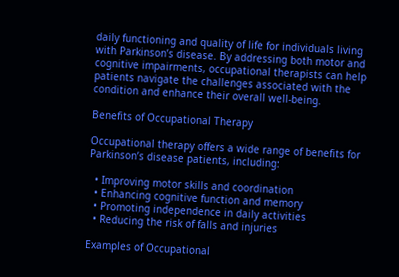daily functioning and quality of life for individuals living with Parkinson’s disease. By addressing both motor and cognitive impairments, occupational therapists can help patients navigate the challenges associated with the condition and enhance their overall well-being.

Benefits of Occupational Therapy

Occupational therapy offers a wide range of benefits for Parkinson’s disease patients, including:

  • Improving motor skills and coordination
  • Enhancing cognitive function and memory
  • Promoting independence in daily activities
  • Reducing the risk of falls and injuries

Examples of Occupational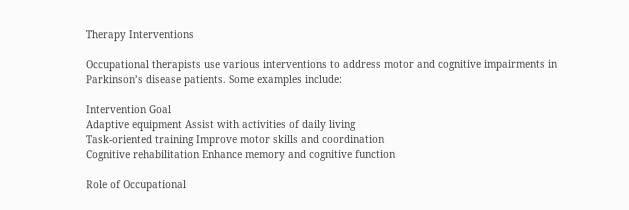Therapy Interventions

Occupational therapists use various interventions to address motor and cognitive impairments in Parkinson’s disease patients. Some examples include:

Intervention Goal
Adaptive equipment Assist with activities of daily living
Task-oriented training Improve motor skills and coordination
Cognitive rehabilitation Enhance memory and cognitive function

Role of Occupational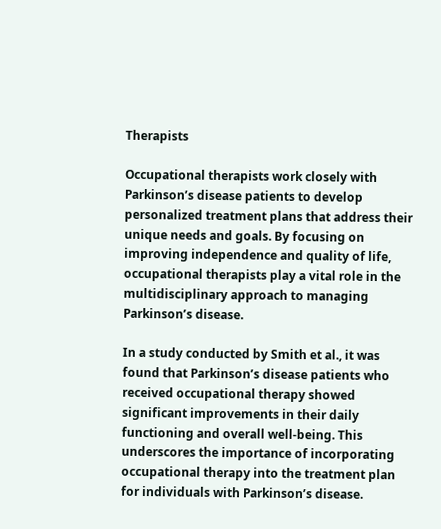Therapists

Occupational therapists work closely with Parkinson’s disease patients to develop personalized treatment plans that address their unique needs and goals. By focusing on improving independence and quality of life, occupational therapists play a vital role in the multidisciplinary approach to managing Parkinson’s disease.

In a study conducted by Smith et al., it was found that Parkinson’s disease patients who received occupational therapy showed significant improvements in their daily functioning and overall well-being. This underscores the importance of incorporating occupational therapy into the treatment plan for individuals with Parkinson’s disease.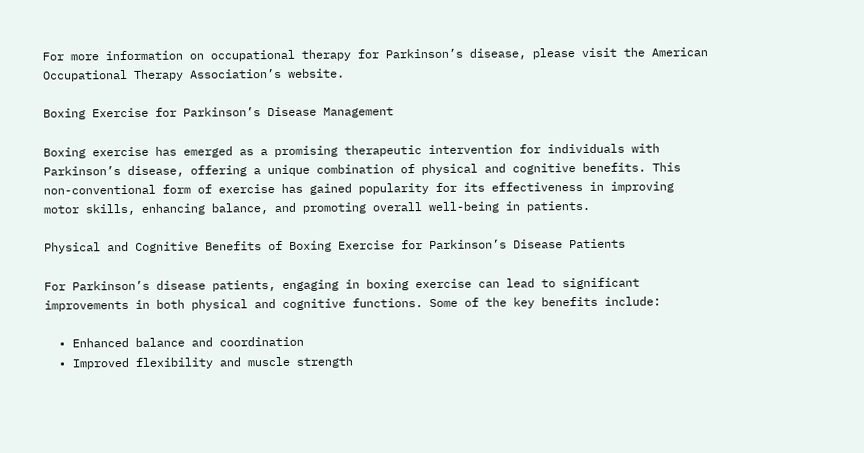For more information on occupational therapy for Parkinson’s disease, please visit the American Occupational Therapy Association’s website.

Boxing Exercise for Parkinson’s Disease Management

Boxing exercise has emerged as a promising therapeutic intervention for individuals with Parkinson’s disease, offering a unique combination of physical and cognitive benefits. This non-conventional form of exercise has gained popularity for its effectiveness in improving motor skills, enhancing balance, and promoting overall well-being in patients.

Physical and Cognitive Benefits of Boxing Exercise for Parkinson’s Disease Patients

For Parkinson’s disease patients, engaging in boxing exercise can lead to significant improvements in both physical and cognitive functions. Some of the key benefits include:

  • Enhanced balance and coordination
  • Improved flexibility and muscle strength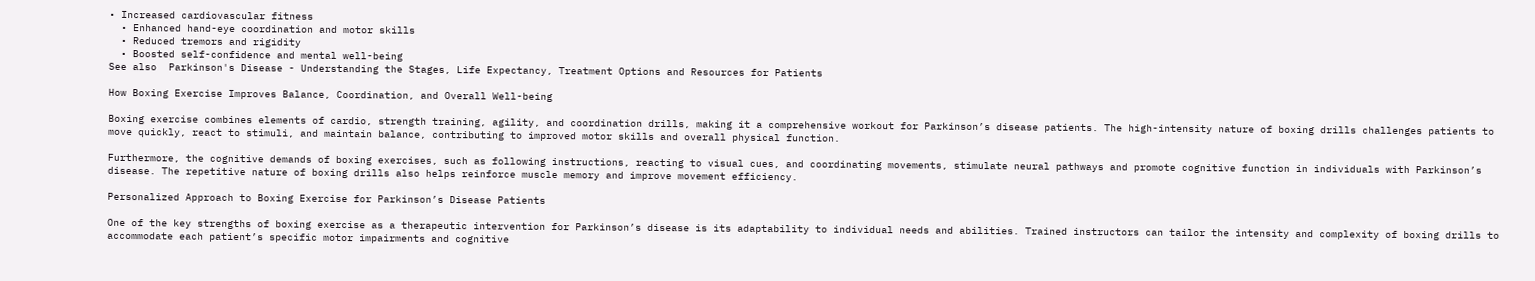• Increased cardiovascular fitness
  • Enhanced hand-eye coordination and motor skills
  • Reduced tremors and rigidity
  • Boosted self-confidence and mental well-being
See also  Parkinson's Disease - Understanding the Stages, Life Expectancy, Treatment Options and Resources for Patients

How Boxing Exercise Improves Balance, Coordination, and Overall Well-being

Boxing exercise combines elements of cardio, strength training, agility, and coordination drills, making it a comprehensive workout for Parkinson’s disease patients. The high-intensity nature of boxing drills challenges patients to move quickly, react to stimuli, and maintain balance, contributing to improved motor skills and overall physical function.

Furthermore, the cognitive demands of boxing exercises, such as following instructions, reacting to visual cues, and coordinating movements, stimulate neural pathways and promote cognitive function in individuals with Parkinson’s disease. The repetitive nature of boxing drills also helps reinforce muscle memory and improve movement efficiency.

Personalized Approach to Boxing Exercise for Parkinson’s Disease Patients

One of the key strengths of boxing exercise as a therapeutic intervention for Parkinson’s disease is its adaptability to individual needs and abilities. Trained instructors can tailor the intensity and complexity of boxing drills to accommodate each patient’s specific motor impairments and cognitive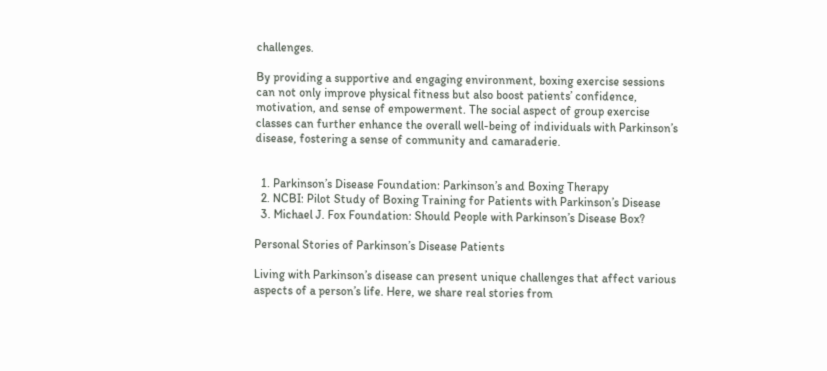challenges.

By providing a supportive and engaging environment, boxing exercise sessions can not only improve physical fitness but also boost patients’ confidence, motivation, and sense of empowerment. The social aspect of group exercise classes can further enhance the overall well-being of individuals with Parkinson’s disease, fostering a sense of community and camaraderie.


  1. Parkinson’s Disease Foundation: Parkinson’s and Boxing Therapy
  2. NCBI: Pilot Study of Boxing Training for Patients with Parkinson’s Disease
  3. Michael J. Fox Foundation: Should People with Parkinson’s Disease Box?

Personal Stories of Parkinson’s Disease Patients

Living with Parkinson’s disease can present unique challenges that affect various aspects of a person’s life. Here, we share real stories from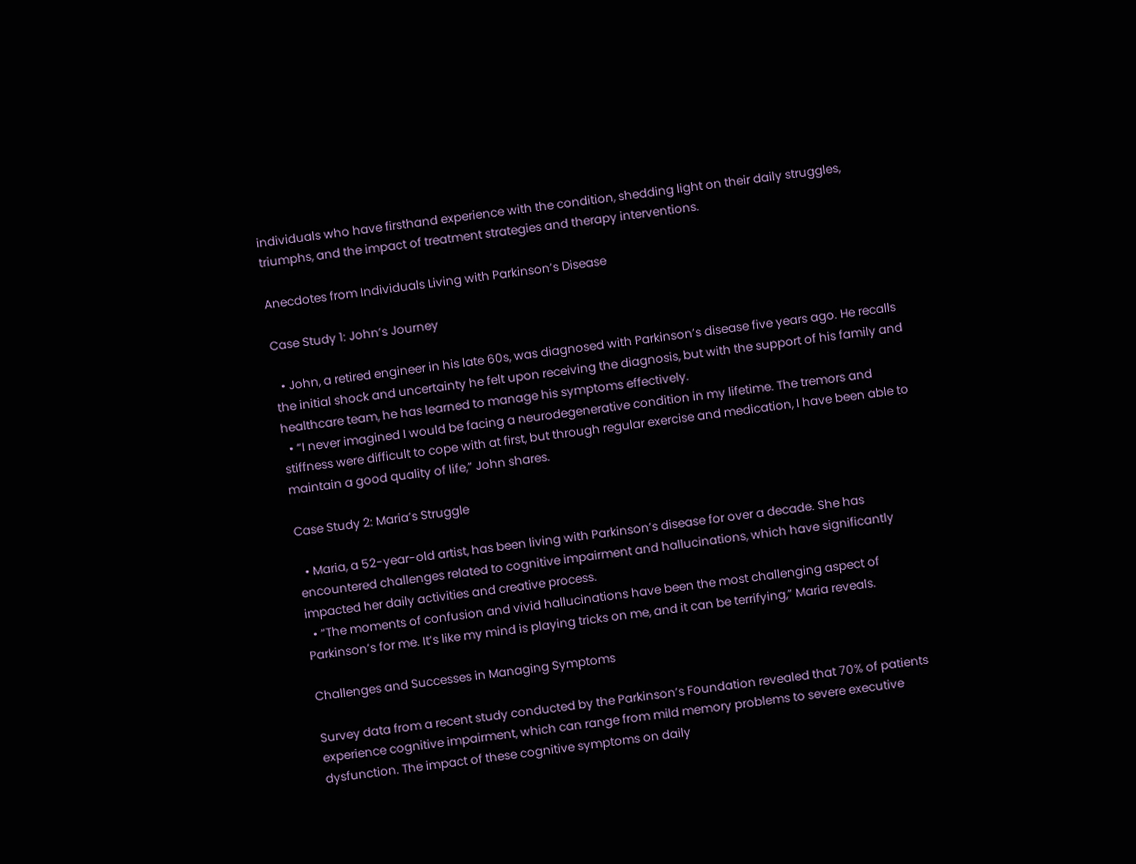individuals who have firsthand experience with the condition, shedding light on their daily struggles, triumphs, and the impact of treatment strategies and therapy interventions.

Anecdotes from Individuals Living with Parkinson’s Disease

Case Study 1: John’s Journey

  • John, a retired engineer in his late 60s, was diagnosed with Parkinson’s disease five years ago. He recalls the initial shock and uncertainty he felt upon receiving the diagnosis, but with the support of his family and healthcare team, he has learned to manage his symptoms effectively.
  • “I never imagined I would be facing a neurodegenerative condition in my lifetime. The tremors and stiffness were difficult to cope with at first, but through regular exercise and medication, I have been able to maintain a good quality of life,” John shares.

Case Study 2: Maria’s Struggle

  • Maria, a 52-year-old artist, has been living with Parkinson’s disease for over a decade. She has encountered challenges related to cognitive impairment and hallucinations, which have significantly impacted her daily activities and creative process.
  • “The moments of confusion and vivid hallucinations have been the most challenging aspect of Parkinson’s for me. It’s like my mind is playing tricks on me, and it can be terrifying,” Maria reveals.

Challenges and Successes in Managing Symptoms

Survey data from a recent study conducted by the Parkinson’s Foundation revealed that 70% of patients experience cognitive impairment, which can range from mild memory problems to severe executive dysfunction. The impact of these cognitive symptoms on daily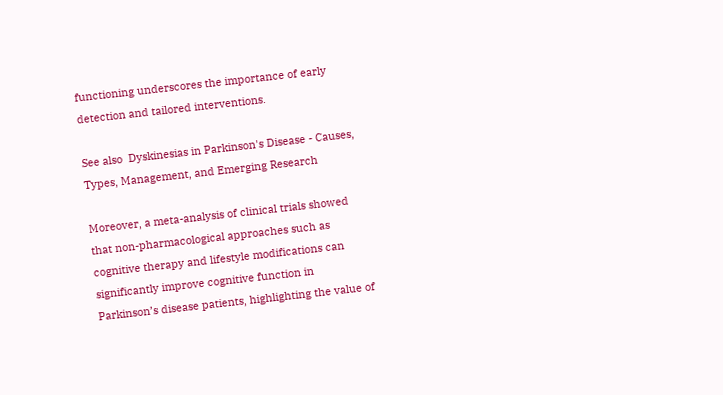functioning underscores the importance of early detection and tailored interventions.

See also  Dyskinesias in Parkinson's Disease - Causes, Types, Management, and Emerging Research

Moreover, a meta-analysis of clinical trials showed that non-pharmacological approaches such as cognitive therapy and lifestyle modifications can significantly improve cognitive function in Parkinson’s disease patients, highlighting the value of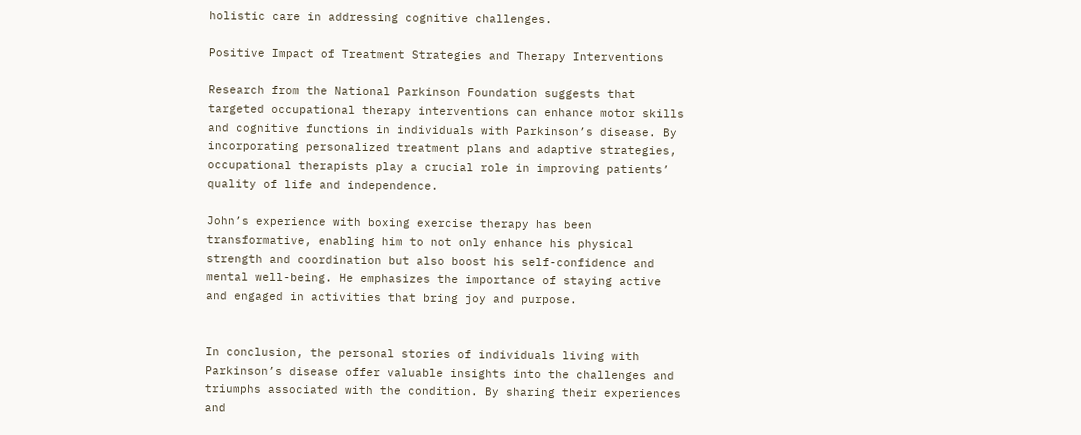holistic care in addressing cognitive challenges.

Positive Impact of Treatment Strategies and Therapy Interventions

Research from the National Parkinson Foundation suggests that targeted occupational therapy interventions can enhance motor skills and cognitive functions in individuals with Parkinson’s disease. By incorporating personalized treatment plans and adaptive strategies, occupational therapists play a crucial role in improving patients’ quality of life and independence.

John’s experience with boxing exercise therapy has been transformative, enabling him to not only enhance his physical strength and coordination but also boost his self-confidence and mental well-being. He emphasizes the importance of staying active and engaged in activities that bring joy and purpose.


In conclusion, the personal stories of individuals living with Parkinson’s disease offer valuable insights into the challenges and triumphs associated with the condition. By sharing their experiences and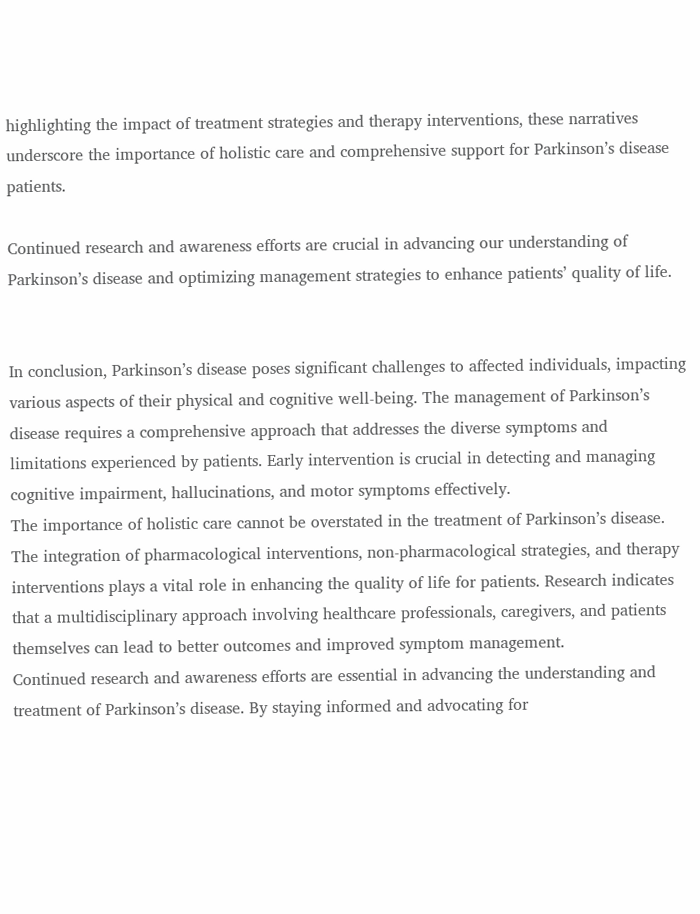highlighting the impact of treatment strategies and therapy interventions, these narratives underscore the importance of holistic care and comprehensive support for Parkinson’s disease patients.

Continued research and awareness efforts are crucial in advancing our understanding of Parkinson’s disease and optimizing management strategies to enhance patients’ quality of life.


In conclusion, Parkinson’s disease poses significant challenges to affected individuals, impacting various aspects of their physical and cognitive well-being. The management of Parkinson’s disease requires a comprehensive approach that addresses the diverse symptoms and limitations experienced by patients. Early intervention is crucial in detecting and managing cognitive impairment, hallucinations, and motor symptoms effectively.
The importance of holistic care cannot be overstated in the treatment of Parkinson’s disease. The integration of pharmacological interventions, non-pharmacological strategies, and therapy interventions plays a vital role in enhancing the quality of life for patients. Research indicates that a multidisciplinary approach involving healthcare professionals, caregivers, and patients themselves can lead to better outcomes and improved symptom management.
Continued research and awareness efforts are essential in advancing the understanding and treatment of Parkinson’s disease. By staying informed and advocating for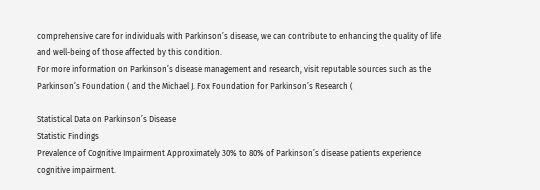comprehensive care for individuals with Parkinson’s disease, we can contribute to enhancing the quality of life and well-being of those affected by this condition.
For more information on Parkinson’s disease management and research, visit reputable sources such as the Parkinson’s Foundation ( and the Michael J. Fox Foundation for Parkinson’s Research (

Statistical Data on Parkinson’s Disease
Statistic Findings
Prevalence of Cognitive Impairment Approximately 30% to 80% of Parkinson’s disease patients experience cognitive impairment.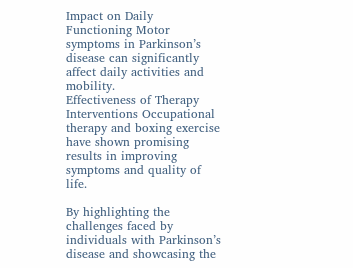Impact on Daily Functioning Motor symptoms in Parkinson’s disease can significantly affect daily activities and mobility.
Effectiveness of Therapy Interventions Occupational therapy and boxing exercise have shown promising results in improving symptoms and quality of life.

By highlighting the challenges faced by individuals with Parkinson’s disease and showcasing the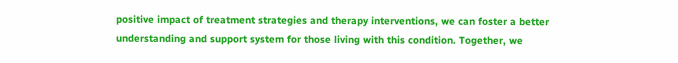positive impact of treatment strategies and therapy interventions, we can foster a better understanding and support system for those living with this condition. Together, we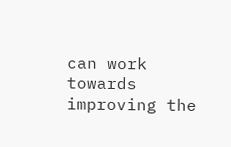can work towards improving the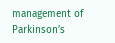management of Parkinson’s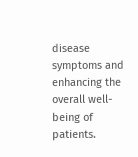disease symptoms and enhancing the overall well-being of patients.